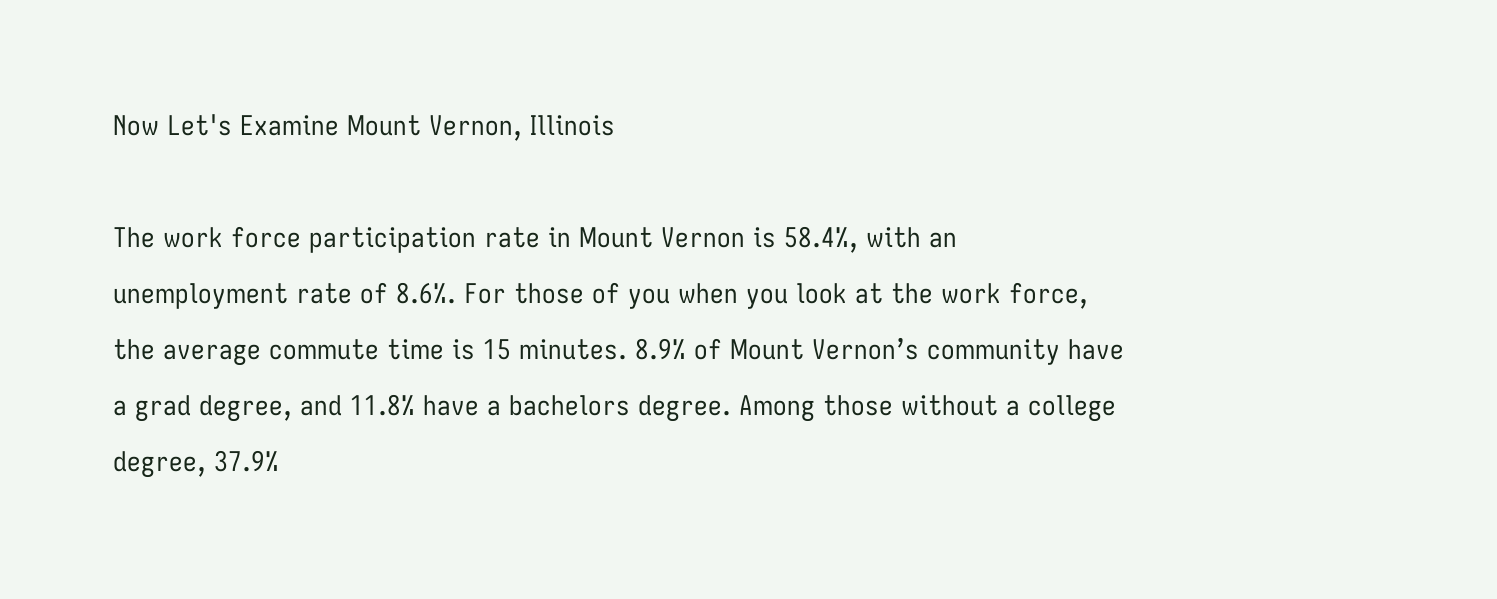Now Let's Examine Mount Vernon, Illinois

The work force participation rate in Mount Vernon is 58.4%, with an unemployment rate of 8.6%. For those of you when you look at the work force, the average commute time is 15 minutes. 8.9% of Mount Vernon’s community have a grad degree, and 11.8% have a bachelors degree. Among those without a college degree, 37.9%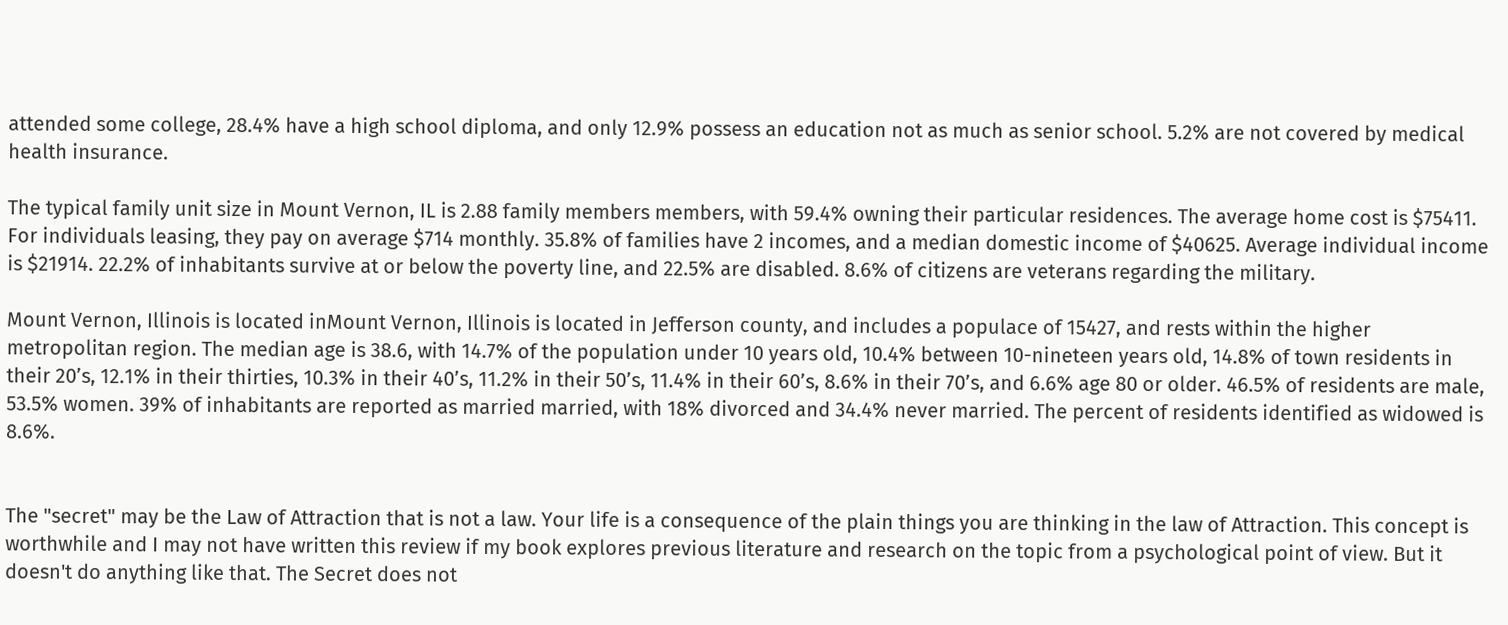attended some college, 28.4% have a high school diploma, and only 12.9% possess an education not as much as senior school. 5.2% are not covered by medical health insurance.

The typical family unit size in Mount Vernon, IL is 2.88 family members members, with 59.4% owning their particular residences. The average home cost is $75411. For individuals leasing, they pay on average $714 monthly. 35.8% of families have 2 incomes, and a median domestic income of $40625. Average individual income is $21914. 22.2% of inhabitants survive at or below the poverty line, and 22.5% are disabled. 8.6% of citizens are veterans regarding the military.

Mount Vernon, Illinois is located inMount Vernon, Illinois is located in Jefferson county, and includes a populace of 15427, and rests within the higher metropolitan region. The median age is 38.6, with 14.7% of the population under 10 years old, 10.4% between 10-nineteen years old, 14.8% of town residents in their 20’s, 12.1% in their thirties, 10.3% in their 40’s, 11.2% in their 50’s, 11.4% in their 60’s, 8.6% in their 70’s, and 6.6% age 80 or older. 46.5% of residents are male, 53.5% women. 39% of inhabitants are reported as married married, with 18% divorced and 34.4% never married. The percent of residents identified as widowed is 8.6%.


The "secret" may be the Law of Attraction that is not a law. Your life is a consequence of the plain things you are thinking in the law of Attraction. This concept is worthwhile and I may not have written this review if my book explores previous literature and research on the topic from a psychological point of view. But it doesn't do anything like that. The Secret does not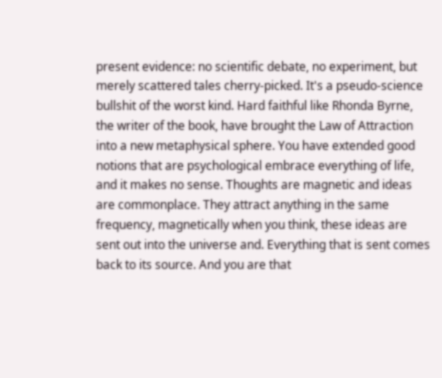present evidence: no scientific debate, no experiment, but merely scattered tales cherry-picked. It's a pseudo-science bullshit of the worst kind. Hard faithful like Rhonda Byrne, the writer of the book, have brought the Law of Attraction into a new metaphysical sphere. You have extended good notions that are psychological embrace everything of life, and it makes no sense. Thoughts are magnetic and ideas are commonplace. They attract anything in the same frequency, magnetically when you think, these ideas are sent out into the universe and. Everything that is sent comes back to its source. And you are that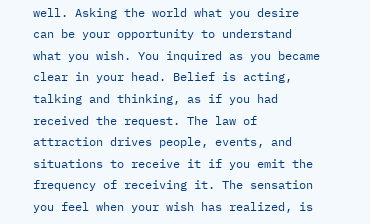well. Asking the world what you desire can be your opportunity to understand what you wish. You inquired as you became clear in your head. Belief is acting, talking and thinking, as if you had received the request. The law of attraction drives people, events, and situations to receive it if you emit the frequency of receiving it. The sensation you feel when your wish has realized, is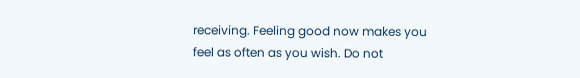receiving. Feeling good now makes you feel as often as you wish. Do not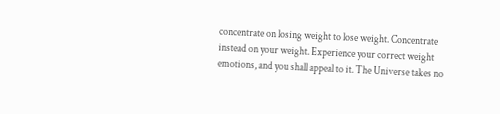concentrate on losing weight to lose weight. Concentrate instead on your weight. Experience your correct weight emotions, and you shall appeal to it. The Universe takes no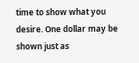time to show what you desire. One dollar may be shown just as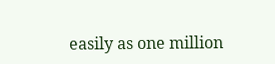easily as one million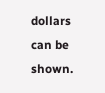dollars can be shown.